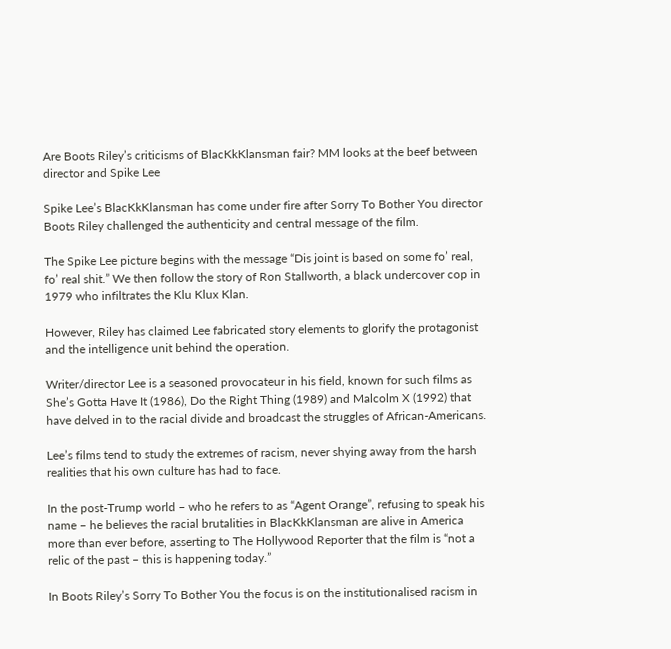Are Boots Riley’s criticisms of BlacKkKlansman fair? MM looks at the beef between director and Spike Lee

Spike Lee’s BlacKkKlansman has come under fire after Sorry To Bother You director Boots Riley challenged the authenticity and central message of the film.

The Spike Lee picture begins with the message “Dis joint is based on some fo’ real, fo’ real shit.” We then follow the story of Ron Stallworth, a black undercover cop in 1979 who infiltrates the Klu Klux Klan.

However, Riley has claimed Lee fabricated story elements to glorify the protagonist and the intelligence unit behind the operation.

Writer/director Lee is a seasoned provocateur in his field, known for such films as She’s Gotta Have It (1986), Do the Right Thing (1989) and Malcolm X (1992) that have delved in to the racial divide and broadcast the struggles of African-Americans.

Lee’s films tend to study the extremes of racism, never shying away from the harsh realities that his own culture has had to face.

In the post-Trump world – who he refers to as “Agent Orange”, refusing to speak his name – he believes the racial brutalities in BlacKkKlansman are alive in America more than ever before, asserting to The Hollywood Reporter that the film is “not a relic of the past – this is happening today.”

In Boots Riley’s Sorry To Bother You the focus is on the institutionalised racism in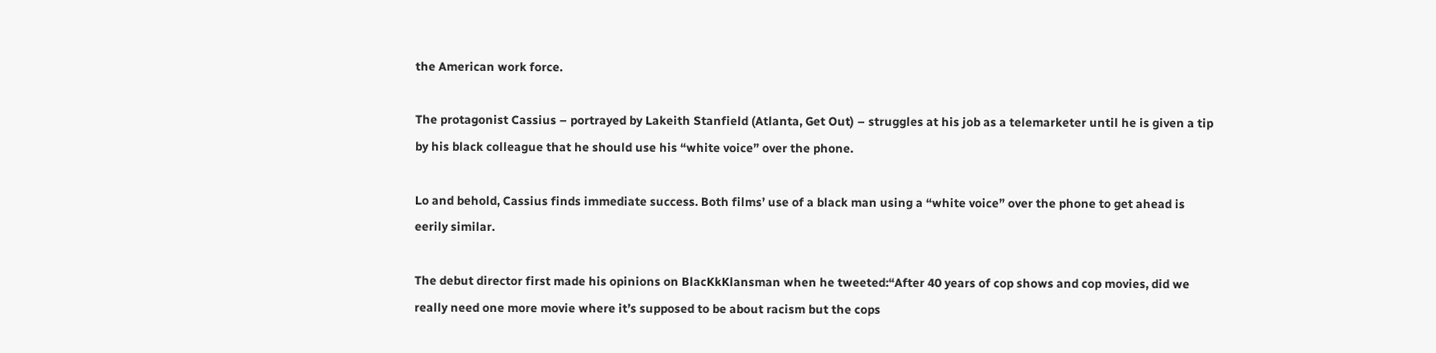the American work force.

The protagonist Cassius – portrayed by Lakeith Stanfield (Atlanta, Get Out) – struggles at his job as a telemarketer until he is given a tip by his black colleague that he should use his “white voice” over the phone.

Lo and behold, Cassius finds immediate success. Both films’ use of a black man using a “white voice” over the phone to get ahead is eerily similar.

The debut director first made his opinions on BlacKkKlansman when he tweeted:“After 40 years of cop shows and cop movies, did we really need one more movie where it’s supposed to be about racism but the cops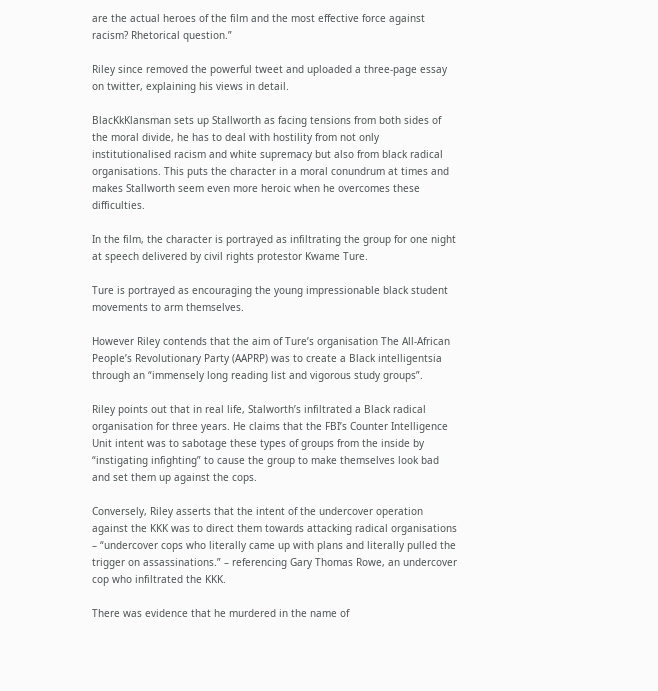are the actual heroes of the film and the most effective force against racism? Rhetorical question.”

Riley since removed the powerful tweet and uploaded a three-page essay on twitter, explaining his views in detail.

BlacKkKlansman sets up Stallworth as facing tensions from both sides of the moral divide, he has to deal with hostility from not only institutionalised racism and white supremacy but also from black radical organisations. This puts the character in a moral conundrum at times and makes Stallworth seem even more heroic when he overcomes these difficulties.

In the film, the character is portrayed as infiltrating the group for one night at speech delivered by civil rights protestor Kwame Ture.

Ture is portrayed as encouraging the young impressionable black student movements to arm themselves.

However Riley contends that the aim of Ture’s organisation The All-African People’s Revolutionary Party (AAPRP) was to create a Black intelligentsia through an “immensely long reading list and vigorous study groups”.

Riley points out that in real life, Stalworth’s infiltrated a Black radical organisation for three years. He claims that the FBI’s Counter Intelligence Unit intent was to sabotage these types of groups from the inside by “instigating infighting” to cause the group to make themselves look bad and set them up against the cops.

Conversely, Riley asserts that the intent of the undercover operation against the KKK was to direct them towards attacking radical organisations – “undercover cops who literally came up with plans and literally pulled the trigger on assassinations.” – referencing Gary Thomas Rowe, an undercover cop who infiltrated the KKK.

There was evidence that he murdered in the name of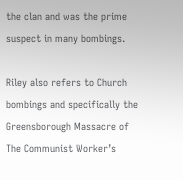the clan and was the prime suspect in many bombings.

Riley also refers to Church bombings and specifically the Greensborough Massacre of The Communist Worker’s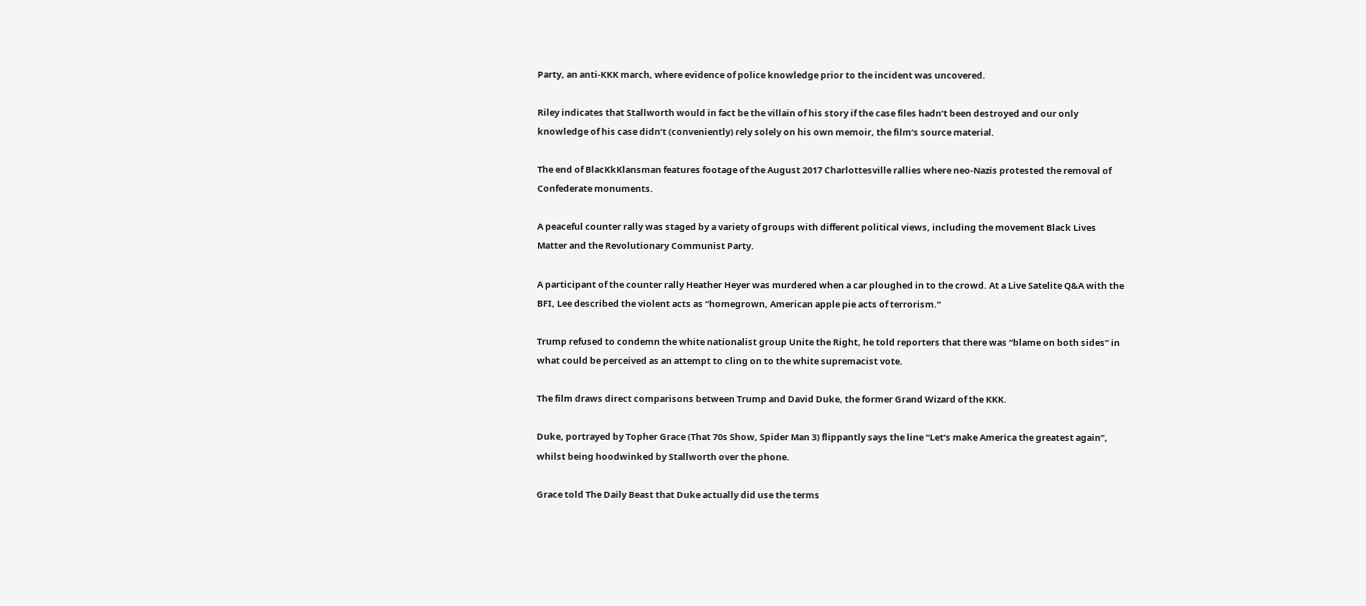Party, an anti-KKK march, where evidence of police knowledge prior to the incident was uncovered.

Riley indicates that Stallworth would in fact be the villain of his story if the case files hadn’t been destroyed and our only knowledge of his case didn’t (conveniently) rely solely on his own memoir, the film’s source material.

The end of BlacKkKlansman features footage of the August 2017 Charlottesville rallies where neo-Nazis protested the removal of Confederate monuments.

A peaceful counter rally was staged by a variety of groups with different political views, including the movement Black Lives Matter and the Revolutionary Communist Party.

A participant of the counter rally Heather Heyer was murdered when a car ploughed in to the crowd. At a Live Satelite Q&A with the BFI, Lee described the violent acts as “homegrown, American apple pie acts of terrorism.”

Trump refused to condemn the white nationalist group Unite the Right, he told reporters that there was “blame on both sides” in what could be perceived as an attempt to cling on to the white supremacist vote.

The film draws direct comparisons between Trump and David Duke, the former Grand Wizard of the KKK.

Duke, portrayed by Topher Grace (That 70s Show, Spider Man 3) flippantly says the line “Let’s make America the greatest again”, whilst being hoodwinked by Stallworth over the phone.

Grace told The Daily Beast that Duke actually did use the terms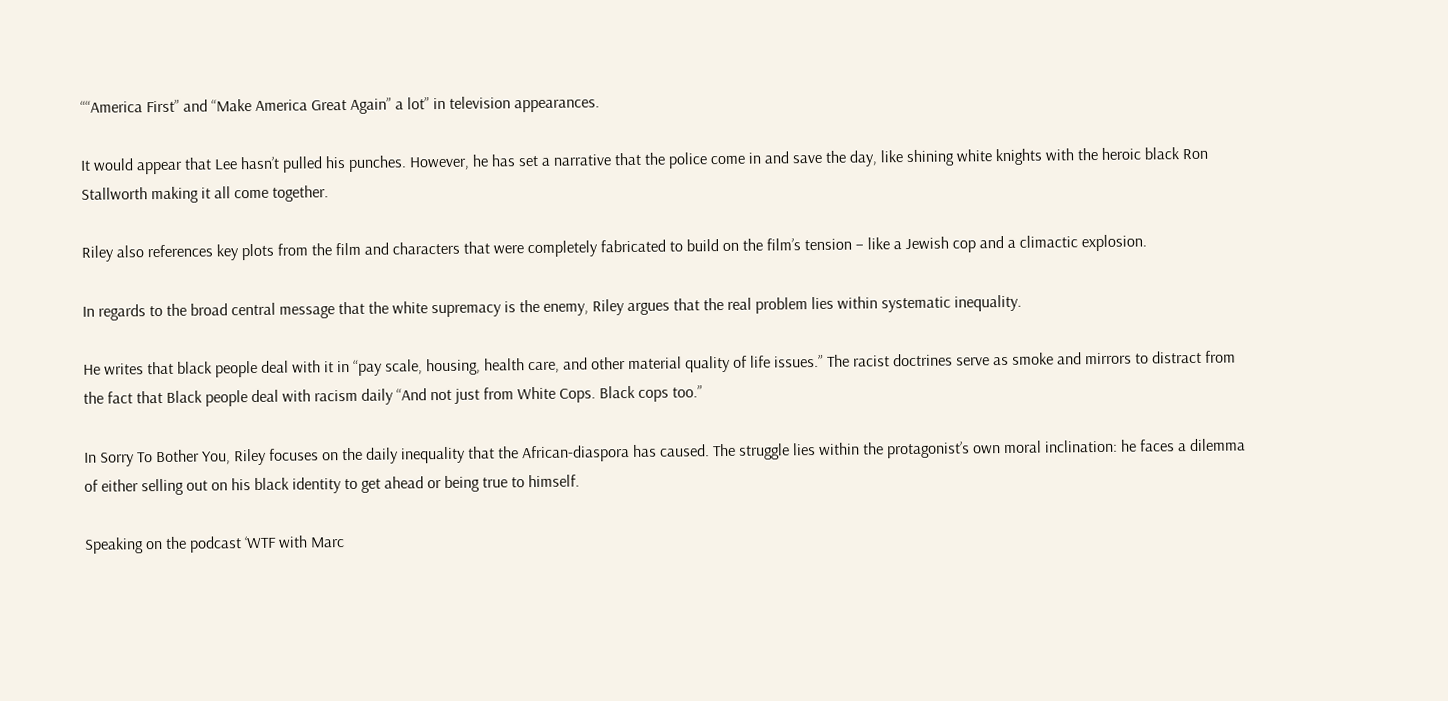““America First” and “Make America Great Again” a lot” in television appearances.

It would appear that Lee hasn’t pulled his punches. However, he has set a narrative that the police come in and save the day, like shining white knights with the heroic black Ron Stallworth making it all come together.

Riley also references key plots from the film and characters that were completely fabricated to build on the film’s tension – like a Jewish cop and a climactic explosion.

In regards to the broad central message that the white supremacy is the enemy, Riley argues that the real problem lies within systematic inequality.

He writes that black people deal with it in “pay scale, housing, health care, and other material quality of life issues.” The racist doctrines serve as smoke and mirrors to distract from the fact that Black people deal with racism daily “And not just from White Cops. Black cops too.”

In Sorry To Bother You, Riley focuses on the daily inequality that the African-diaspora has caused. The struggle lies within the protagonist’s own moral inclination: he faces a dilemma of either selling out on his black identity to get ahead or being true to himself.

Speaking on the podcast ‘WTF with Marc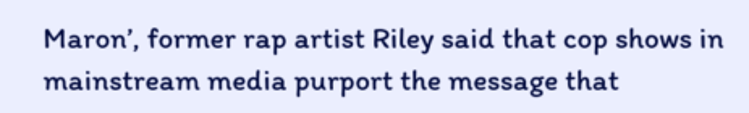Maron’, former rap artist Riley said that cop shows in mainstream media purport the message that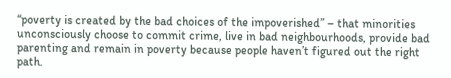“poverty is created by the bad choices of the impoverished” – that minorities unconsciously choose to commit crime, live in bad neighbourhoods, provide bad parenting and remain in poverty because people haven’t figured out the right path.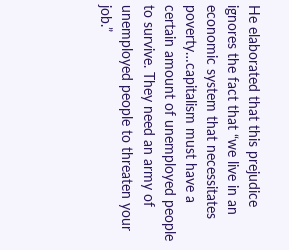He elaborated that this prejudice ignores the fact that “we live in an economic system that necessitates poverty…capitalism must have a certain amount of unemployed people to survive. They need an army of unemployed people to threaten your job.”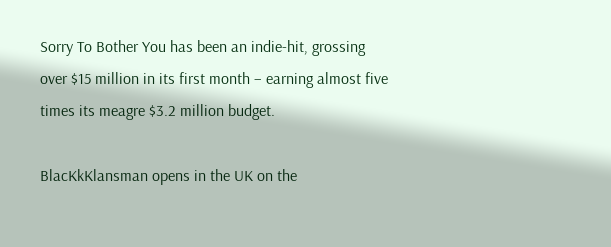Sorry To Bother You has been an indie-hit, grossing over $15 million in its first month – earning almost five times its meagre $3.2 million budget.

BlacKkKlansman opens in the UK on the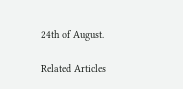24th of August.

Related Articles